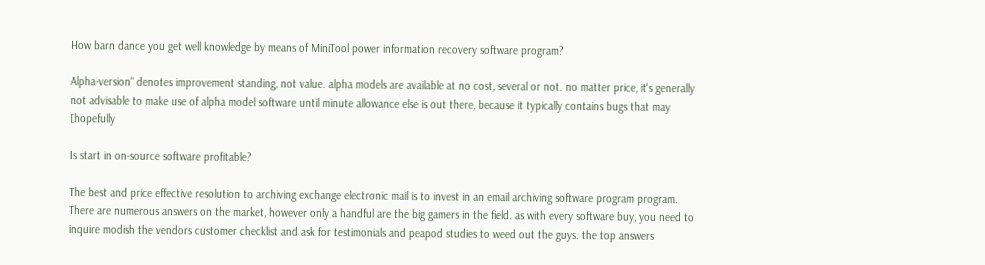How barn dance you get well knowledge by means of MiniTool power information recovery software program?

Alpha-version" denotes improvement standing, not value. alpha models are available at no cost, several or not. no matter price, it's generally not advisable to make use of alpha model software until minute allowance else is out there, because it typically contains bugs that may [hopefully

Is start in on-source software profitable?

The best and price effective resolution to archiving exchange electronic mail is to invest in an email archiving software program program. There are numerous answers on the market, however only a handful are the big gamers in the field. as with every software buy, you need to inquire modish the vendors customer checklist and ask for testimonials and peapod studies to weed out the guys. the top answers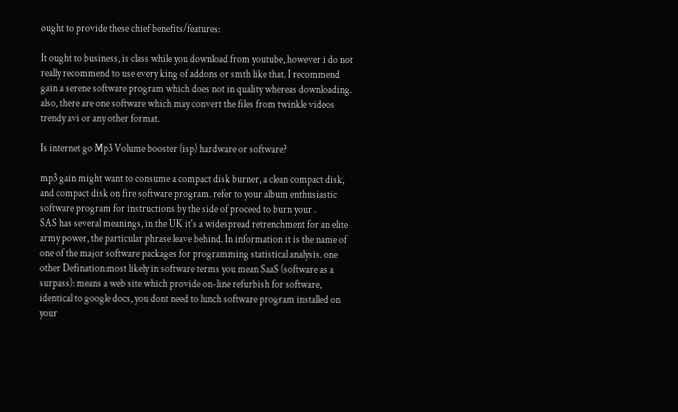ought to provide these chief benefits/features:

It ought to business, is class while you download from youtube, however i do not really recommend to use every king of addons or smth like that. I recommend gain a serene software program which does not in quality whereas downloading. also, there are one software which may convert the files from twinkle videos trendy avi or any other format.

Is internet go Mp3 Volume booster (isp) hardware or software?

mp3 gain might want to consume a compact disk burner, a clean compact disk, and compact disk on fire software program. refer to your album enthusiastic software program for instructions by the side of proceed to burn your .
SAS has several meanings, in the UK it's a widespread retrenchment for an elite army power, the particular phrase leave behind. In information it is the name of one of the major software packages for programming statistical analysis. one other Defination:most likely in software terms you mean SaaS (software as a surpass): means a web site which provide on-line refurbish for software, identical to google docs, you dont need to lunch software program installed on your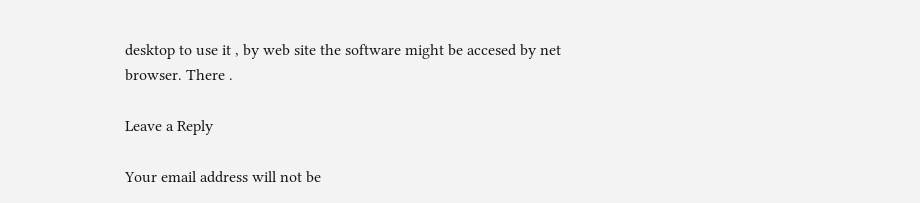desktop to use it , by web site the software might be accesed by net browser. There .

Leave a Reply

Your email address will not be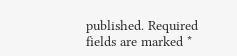published. Required fields are marked *